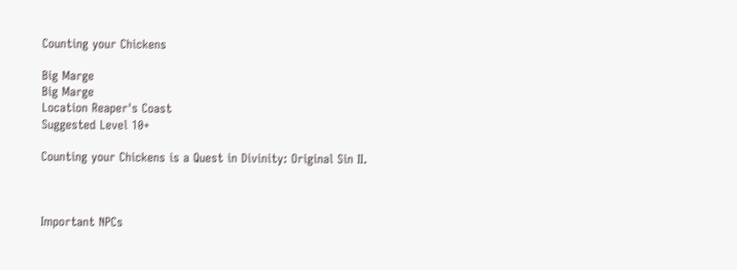Counting your Chickens

Big Marge
Big Marge
Location Reaper's Coast
Suggested Level 10+

Counting your Chickens is a Quest in Divinity: Original Sin II.



Important NPCs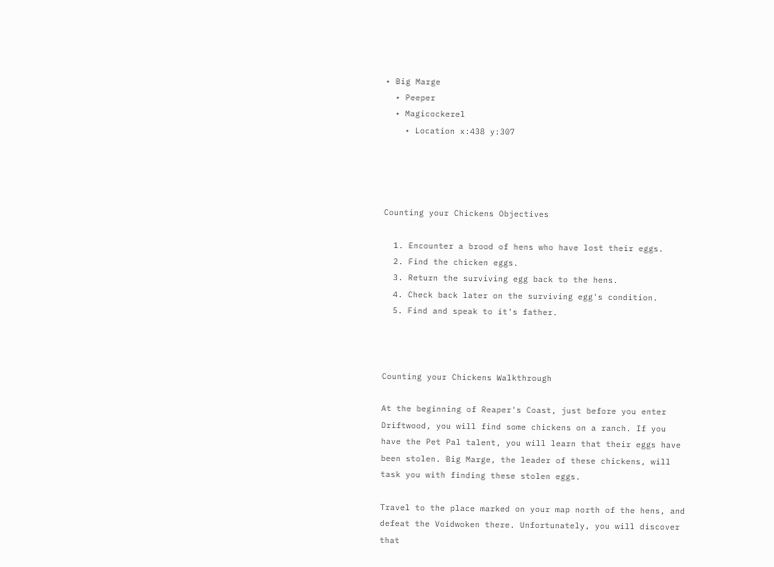• Big Marge
  • Peeper
  • Magicockerel
    • Location x:438 y:307




Counting your Chickens Objectives

  1. Encounter a brood of hens who have lost their eggs.
  2. Find the chicken eggs.
  3. Return the surviving egg back to the hens.
  4. Check back later on the surviving egg's condition.
  5. Find and speak to it's father.



Counting your Chickens Walkthrough

At the beginning of Reaper's Coast, just before you enter Driftwood, you will find some chickens on a ranch. If you have the Pet Pal talent, you will learn that their eggs have been stolen. Big Marge, the leader of these chickens, will task you with finding these stolen eggs.

Travel to the place marked on your map north of the hens, and defeat the Voidwoken there. Unfortunately, you will discover that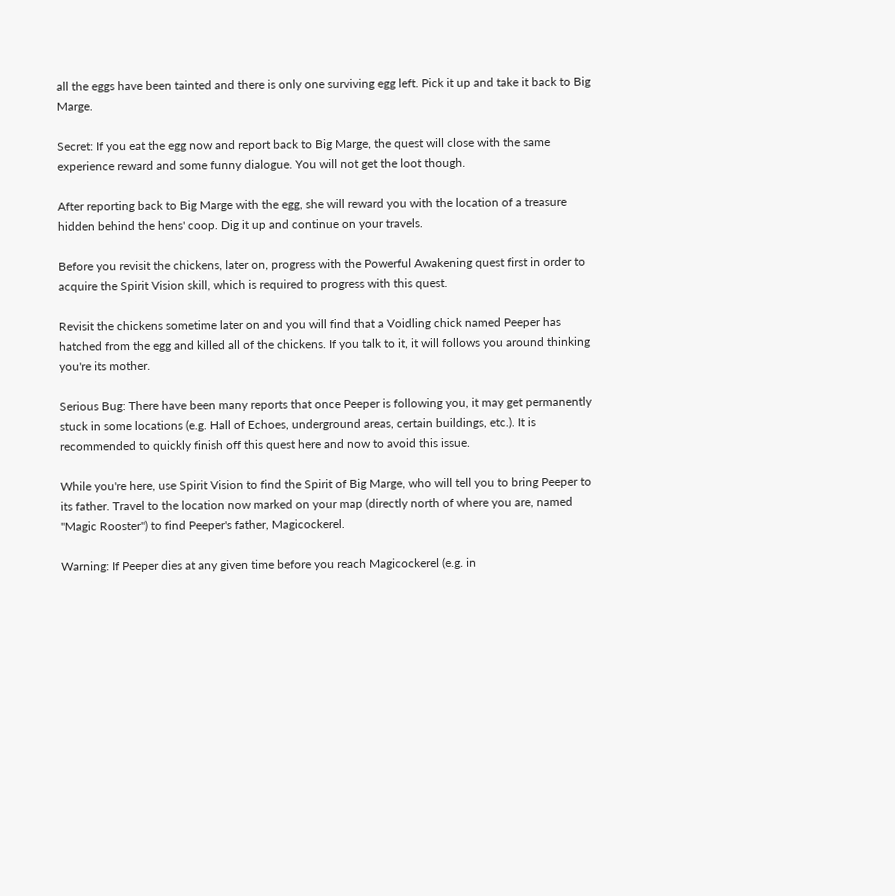all the eggs have been tainted and there is only one surviving egg left. Pick it up and take it back to Big Marge.

Secret: If you eat the egg now and report back to Big Marge, the quest will close with the same experience reward and some funny dialogue. You will not get the loot though.

After reporting back to Big Marge with the egg, she will reward you with the location of a treasure hidden behind the hens' coop. Dig it up and continue on your travels.

Before you revisit the chickens, later on, progress with the Powerful Awakening quest first in order to acquire the Spirit Vision skill, which is required to progress with this quest.

Revisit the chickens sometime later on and you will find that a Voidling chick named Peeper has hatched from the egg and killed all of the chickens. If you talk to it, it will follows you around thinking you're its mother.

Serious Bug: There have been many reports that once Peeper is following you, it may get permanently stuck in some locations (e.g. Hall of Echoes, underground areas, certain buildings, etc.). It is recommended to quickly finish off this quest here and now to avoid this issue.

While you're here, use Spirit Vision to find the Spirit of Big Marge, who will tell you to bring Peeper to its father. Travel to the location now marked on your map (directly north of where you are, named "Magic Rooster") to find Peeper's father, Magicockerel.

Warning: If Peeper dies at any given time before you reach Magicockerel (e.g. in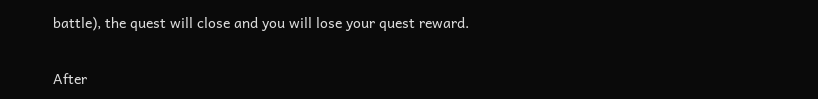battle), the quest will close and you will lose your quest reward.

After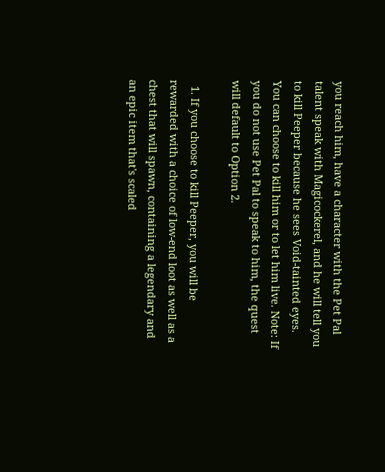you reach him, have a character with the Pet Pal talent speak with Magicockerel, and he will tell you to kill Peeper because he sees Void-tainted eyes. You can choose to kill him or to let him live. Note: If you do not use Pet Pal to speak to him, the quest will default to Option 2.

  1. If you choose to kill Peeper, you will be rewarded with a choice of low-end loot as well as a chest that will spawn, containing a legendary and an epic item that's scaled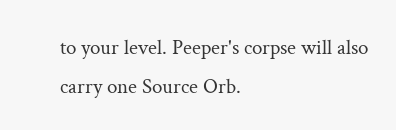to your level. Peeper's corpse will also carry one Source Orb.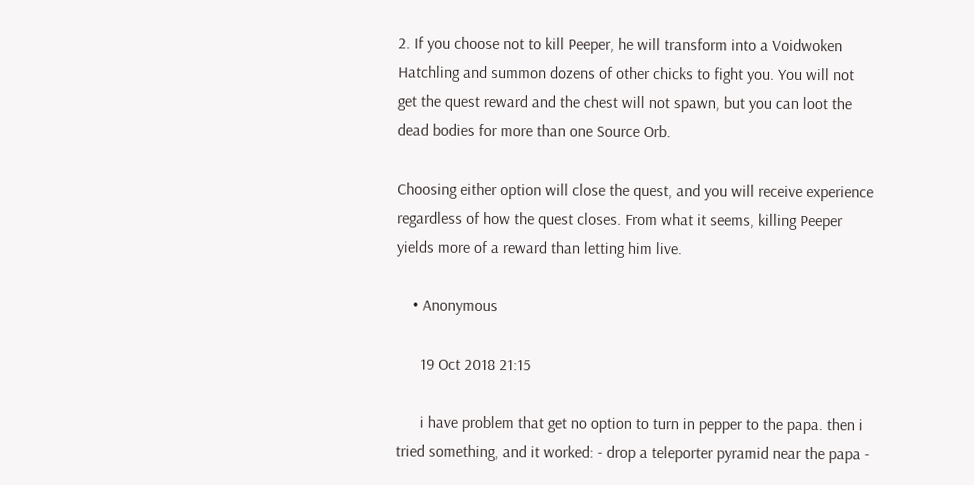2. If you choose not to kill Peeper, he will transform into a Voidwoken Hatchling and summon dozens of other chicks to fight you. You will not get the quest reward and the chest will not spawn, but you can loot the dead bodies for more than one Source Orb.

Choosing either option will close the quest, and you will receive experience regardless of how the quest closes. From what it seems, killing Peeper yields more of a reward than letting him live.

    • Anonymous

      19 Oct 2018 21:15

      i have problem that get no option to turn in pepper to the papa. then i tried something, and it worked: - drop a teleporter pyramid near the papa -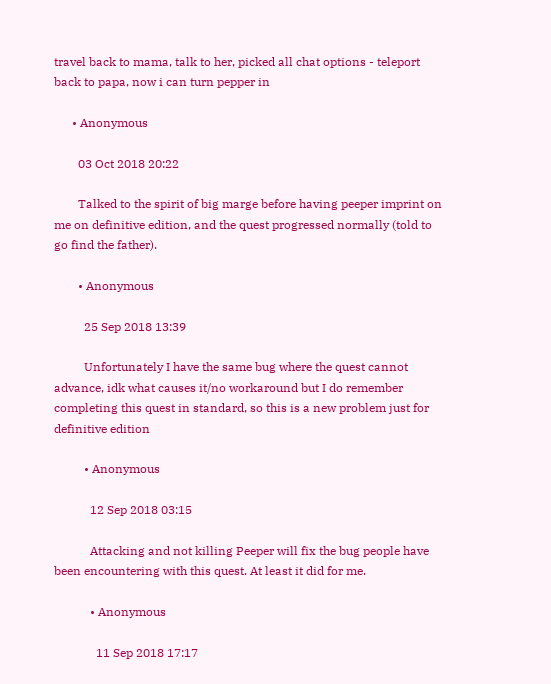travel back to mama, talk to her, picked all chat options - teleport back to papa, now i can turn pepper in

      • Anonymous

        03 Oct 2018 20:22

        Talked to the spirit of big marge before having peeper imprint on me on definitive edition, and the quest progressed normally (told to go find the father).

        • Anonymous

          25 Sep 2018 13:39

          Unfortunately I have the same bug where the quest cannot advance, idk what causes it/no workaround but I do remember completing this quest in standard, so this is a new problem just for definitive edition

          • Anonymous

            12 Sep 2018 03:15

            Attacking and not killing Peeper will fix the bug people have been encountering with this quest. At least it did for me.

            • Anonymous

              11 Sep 2018 17:17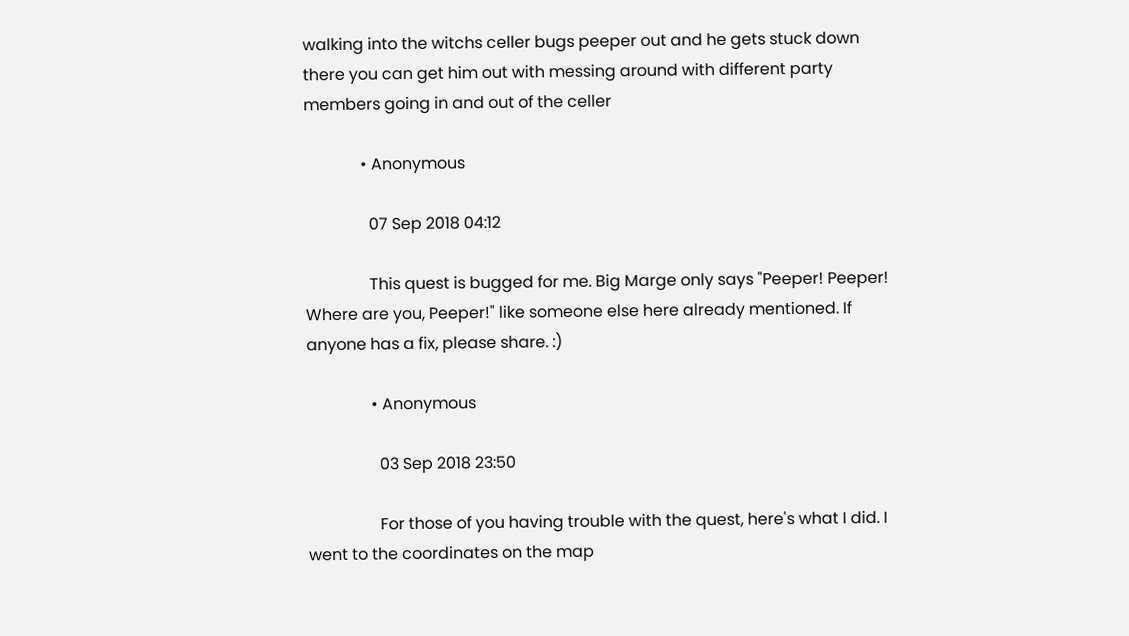walking into the witchs celler bugs peeper out and he gets stuck down there you can get him out with messing around with different party members going in and out of the celler

              • Anonymous

                07 Sep 2018 04:12

                This quest is bugged for me. Big Marge only says "Peeper! Peeper! Where are you, Peeper!" like someone else here already mentioned. If anyone has a fix, please share. :)

                • Anonymous

                  03 Sep 2018 23:50

                  For those of you having trouble with the quest, here's what I did. I went to the coordinates on the map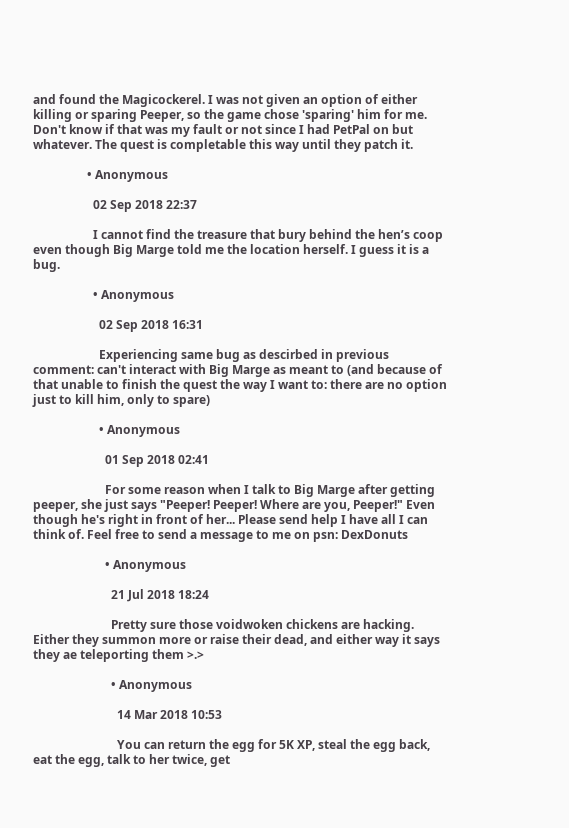and found the Magicockerel. I was not given an option of either killing or sparing Peeper, so the game chose 'sparing' him for me. Don't know if that was my fault or not since I had PetPal on but whatever. The quest is completable this way until they patch it.

                  • Anonymous

                    02 Sep 2018 22:37

                    I cannot find the treasure that bury behind the hen’s coop even though Big Marge told me the location herself. I guess it is a bug.

                    • Anonymous

                      02 Sep 2018 16:31

                      Experiencing same bug as descirbed in previous comment: can't interact with Big Marge as meant to (and because of that unable to finish the quest the way I want to: there are no option just to kill him, only to spare)

                      • Anonymous

                        01 Sep 2018 02:41

                        For some reason when I talk to Big Marge after getting peeper, she just says "Peeper! Peeper! Where are you, Peeper!" Even though he's right in front of her... Please send help I have all I can think of. Feel free to send a message to me on psn: DexDonuts

                        • Anonymous

                          21 Jul 2018 18:24

                          Pretty sure those voidwoken chickens are hacking. Either they summon more or raise their dead, and either way it says they ae teleporting them >.>

                          • Anonymous

                            14 Mar 2018 10:53

                            You can return the egg for 5K XP, steal the egg back, eat the egg, talk to her twice, get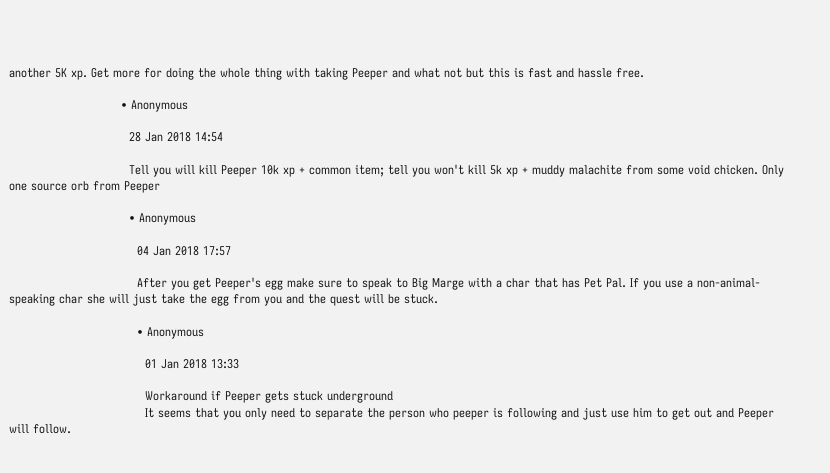another 5K xp. Get more for doing the whole thing with taking Peeper and what not but this is fast and hassle free.

                            • Anonymous

                              28 Jan 2018 14:54

                              Tell you will kill Peeper 10k xp + common item; tell you won't kill 5k xp + muddy malachite from some void chicken. Only one source orb from Peeper

                              • Anonymous

                                04 Jan 2018 17:57

                                After you get Peeper's egg make sure to speak to Big Marge with a char that has Pet Pal. If you use a non-animal-speaking char she will just take the egg from you and the quest will be stuck.

                                • Anonymous

                                  01 Jan 2018 13:33

                                  Workaround if Peeper gets stuck underground
                                  It seems that you only need to separate the person who peeper is following and just use him to get out and Peeper will follow.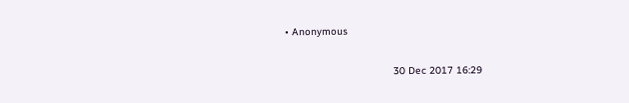• Anonymous

                                    30 Dec 2017 16:29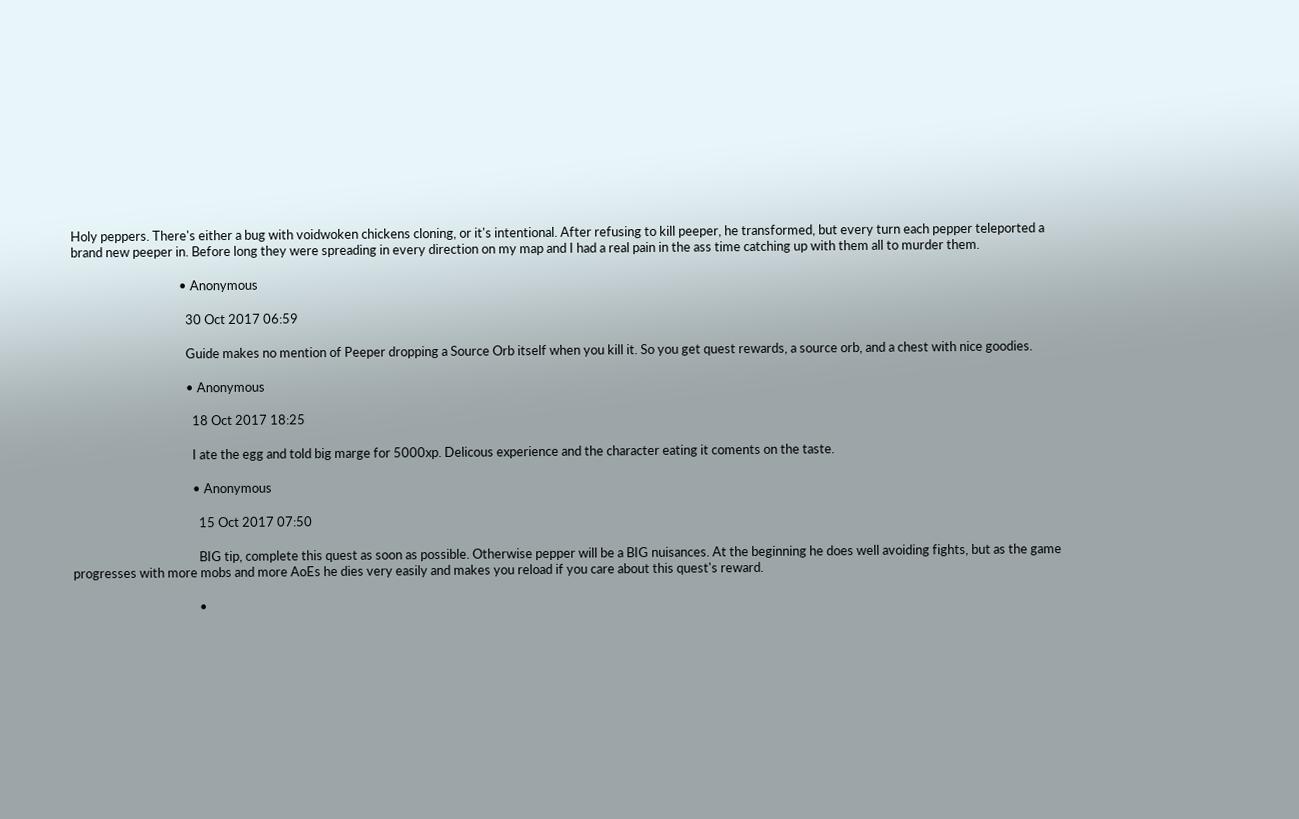Holy peppers. There's either a bug with voidwoken chickens cloning, or it's intentional. After refusing to kill peeper, he transformed, but every turn each pepper teleported a brand new peeper in. Before long they were spreading in every direction on my map and I had a real pain in the ass time catching up with them all to murder them.

                                    • Anonymous

                                      30 Oct 2017 06:59

                                      Guide makes no mention of Peeper dropping a Source Orb itself when you kill it. So you get quest rewards, a source orb, and a chest with nice goodies.

                                      • Anonymous

                                        18 Oct 2017 18:25

                                        I ate the egg and told big marge for 5000xp. Delicous experience and the character eating it coments on the taste.

                                        • Anonymous

                                          15 Oct 2017 07:50

                                          BIG tip, complete this quest as soon as possible. Otherwise pepper will be a BIG nuisances. At the beginning he does well avoiding fights, but as the game progresses with more mobs and more AoEs he dies very easily and makes you reload if you care about this quest's reward.

                                          •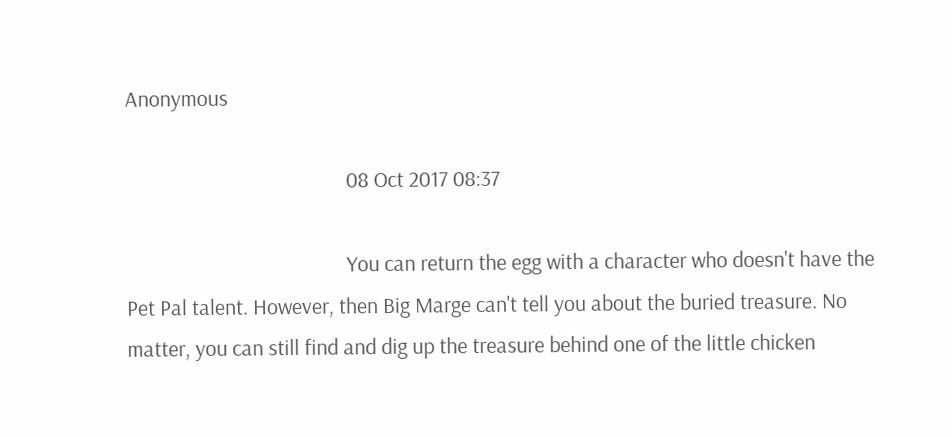Anonymous

                                            08 Oct 2017 08:37

                                            You can return the egg with a character who doesn't have the Pet Pal talent. However, then Big Marge can't tell you about the buried treasure. No matter, you can still find and dig up the treasure behind one of the little chicken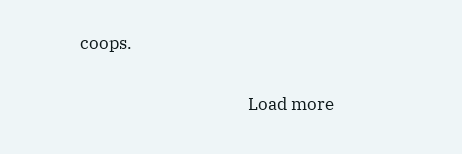coops.

                                          Load more